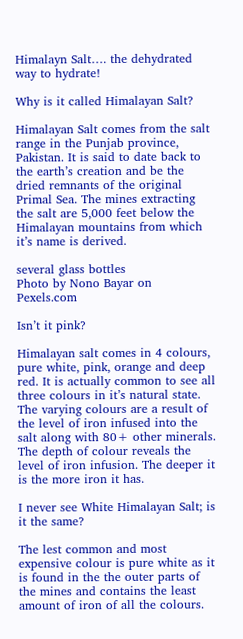Himalayn Salt…. the dehydrated way to hydrate!

Why is it called Himalayan Salt?

Himalayan Salt comes from the salt range in the Punjab province, Pakistan. It is said to date back to the earth’s creation and be the dried remnants of the original Primal Sea. The mines extracting the salt are 5,000 feet below the Himalayan mountains from which it’s name is derived.

several glass bottles
Photo by Nono Bayar on Pexels.com

Isn’t it pink?

Himalayan salt comes in 4 colours, pure white, pink, orange and deep red. It is actually common to see all three colours in it’s natural state. The varying colours are a result of the level of iron infused into the salt along with 80+ other minerals. The depth of colour reveals the level of iron infusion. The deeper it is the more iron it has.

I never see White Himalayan Salt; is it the same?

The lest common and most expensive colour is pure white as it is found in the the outer parts of the mines and contains the least amount of iron of all the colours.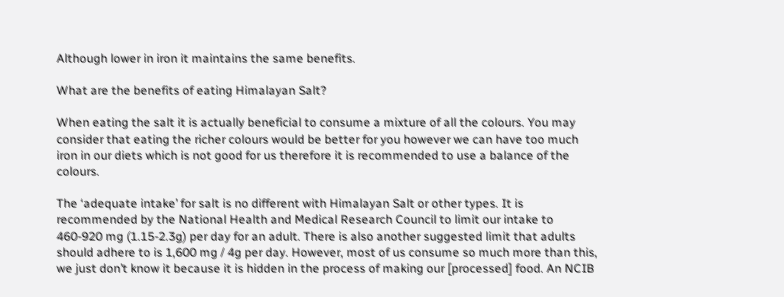Although lower in iron it maintains the same benefits.

What are the benefits of eating Himalayan Salt?

When eating the salt it is actually beneficial to consume a mixture of all the colours. You may consider that eating the richer colours would be better for you however we can have too much iron in our diets which is not good for us therefore it is recommended to use a balance of the colours.

The ‘adequate intake’ for salt is no different with Himalayan Salt or other types. It is recommended by the National Health and Medical Research Council to limit our intake to 460-920 mg (1.15-2.3g) per day for an adult. There is also another suggested limit that adults should adhere to is 1,600 mg / 4g per day. However, most of us consume so much more than this, we just don’t know it because it is hidden in the process of making our [processed] food. An NCIB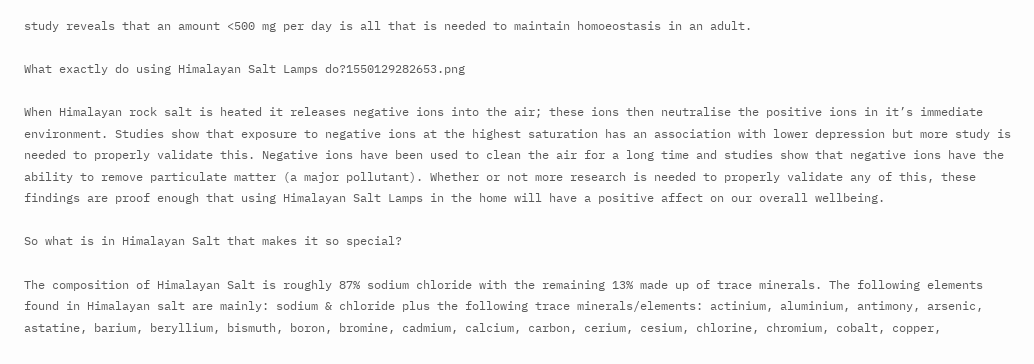study reveals that an amount <500 mg per day is all that is needed to maintain homoeostasis in an adult.

What exactly do using Himalayan Salt Lamps do?1550129282653.png

When Himalayan rock salt is heated it releases negative ions into the air; these ions then neutralise the positive ions in it’s immediate environment. Studies show that exposure to negative ions at the highest saturation has an association with lower depression but more study is needed to properly validate this. Negative ions have been used to clean the air for a long time and studies show that negative ions have the ability to remove particulate matter (a major pollutant). Whether or not more research is needed to properly validate any of this, these findings are proof enough that using Himalayan Salt Lamps in the home will have a positive affect on our overall wellbeing.

So what is in Himalayan Salt that makes it so special?

The composition of Himalayan Salt is roughly 87% sodium chloride with the remaining 13% made up of trace minerals. The following elements found in Himalayan salt are mainly: sodium & chloride plus the following trace minerals/elements: actinium, aluminium, antimony, arsenic, astatine, barium, beryllium, bismuth, boron, bromine, cadmium, calcium, carbon, cerium, cesium, chlorine, chromium, cobalt, copper,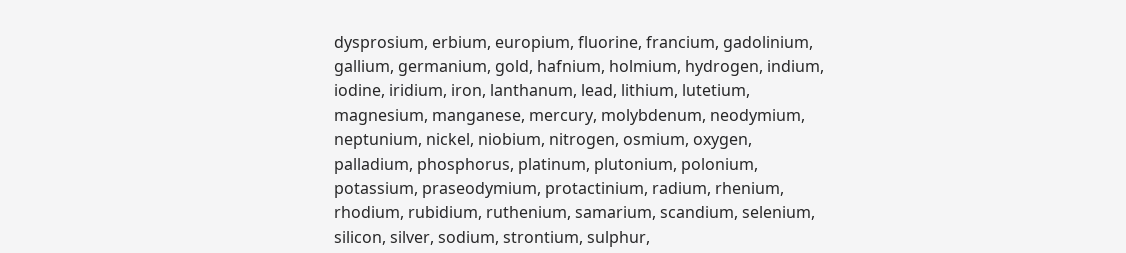dysprosium, erbium, europium, fluorine, francium, gadolinium, gallium, germanium, gold, hafnium, holmium, hydrogen, indium, iodine, iridium, iron, lanthanum, lead, lithium, lutetium, magnesium, manganese, mercury, molybdenum, neodymium, neptunium, nickel, niobium, nitrogen, osmium, oxygen, palladium, phosphorus, platinum, plutonium, polonium, potassium, praseodymium, protactinium, radium, rhenium, rhodium, rubidium, ruthenium, samarium, scandium, selenium, silicon, silver, sodium, strontium, sulphur,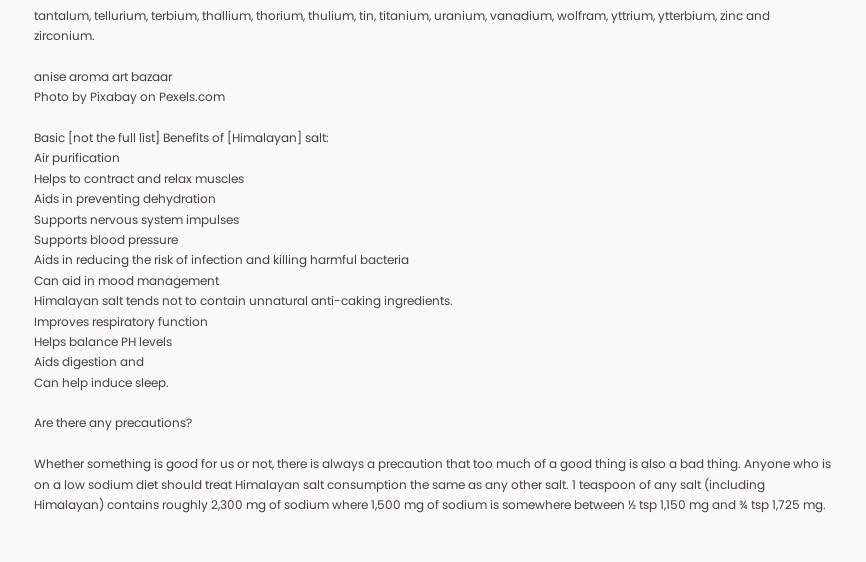tantalum, tellurium, terbium, thallium, thorium, thulium, tin, titanium, uranium, vanadium, wolfram, yttrium, ytterbium, zinc and zirconium.

anise aroma art bazaar
Photo by Pixabay on Pexels.com

Basic [not the full list] Benefits of [Himalayan] salt:
Air purification
Helps to contract and relax muscles
Aids in preventing dehydration
Supports nervous system impulses
Supports blood pressure
Aids in reducing the risk of infection and killing harmful bacteria
Can aid in mood management
Himalayan salt tends not to contain unnatural anti-caking ingredients.
Improves respiratory function
Helps balance PH levels
Aids digestion and
Can help induce sleep.

Are there any precautions?

Whether something is good for us or not, there is always a precaution that too much of a good thing is also a bad thing. Anyone who is on a low sodium diet should treat Himalayan salt consumption the same as any other salt. 1 teaspoon of any salt (including Himalayan) contains roughly 2,300 mg of sodium where 1,500 mg of sodium is somewhere between ½ tsp 1,150 mg and ¾ tsp 1,725 mg.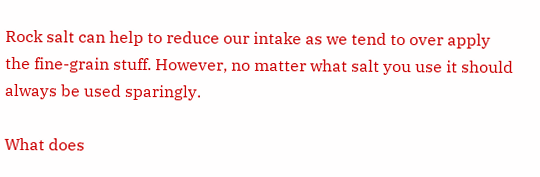Rock salt can help to reduce our intake as we tend to over apply the fine-grain stuff. However, no matter what salt you use it should always be used sparingly.

What does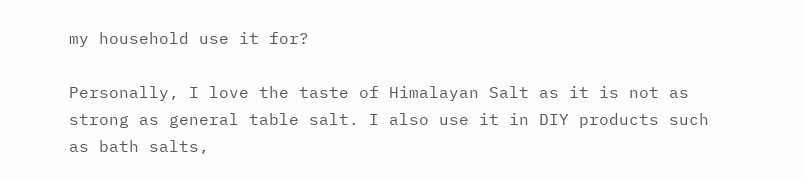my household use it for?

Personally, I love the taste of Himalayan Salt as it is not as strong as general table salt. I also use it in DIY products such as bath salts,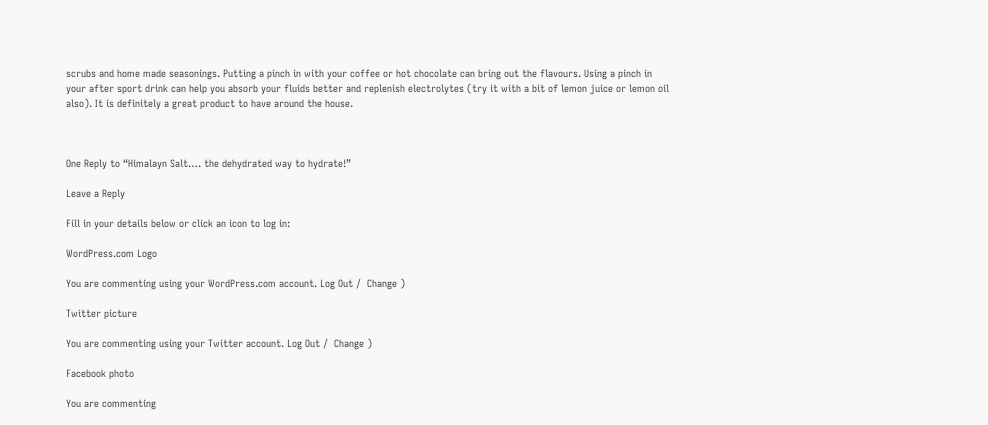scrubs and home made seasonings. Putting a pinch in with your coffee or hot chocolate can bring out the flavours. Using a pinch in your after sport drink can help you absorb your fluids better and replenish electrolytes (try it with a bit of lemon juice or lemon oil also). It is definitely a great product to have around the house.



One Reply to “Himalayn Salt…. the dehydrated way to hydrate!”

Leave a Reply

Fill in your details below or click an icon to log in:

WordPress.com Logo

You are commenting using your WordPress.com account. Log Out /  Change )

Twitter picture

You are commenting using your Twitter account. Log Out /  Change )

Facebook photo

You are commenting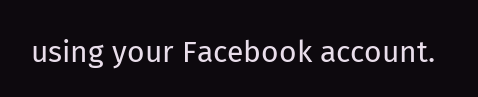using your Facebook account.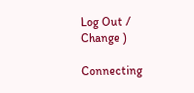Log Out /  Change )

Connecting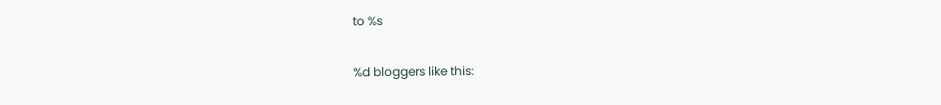to %s

%d bloggers like this: